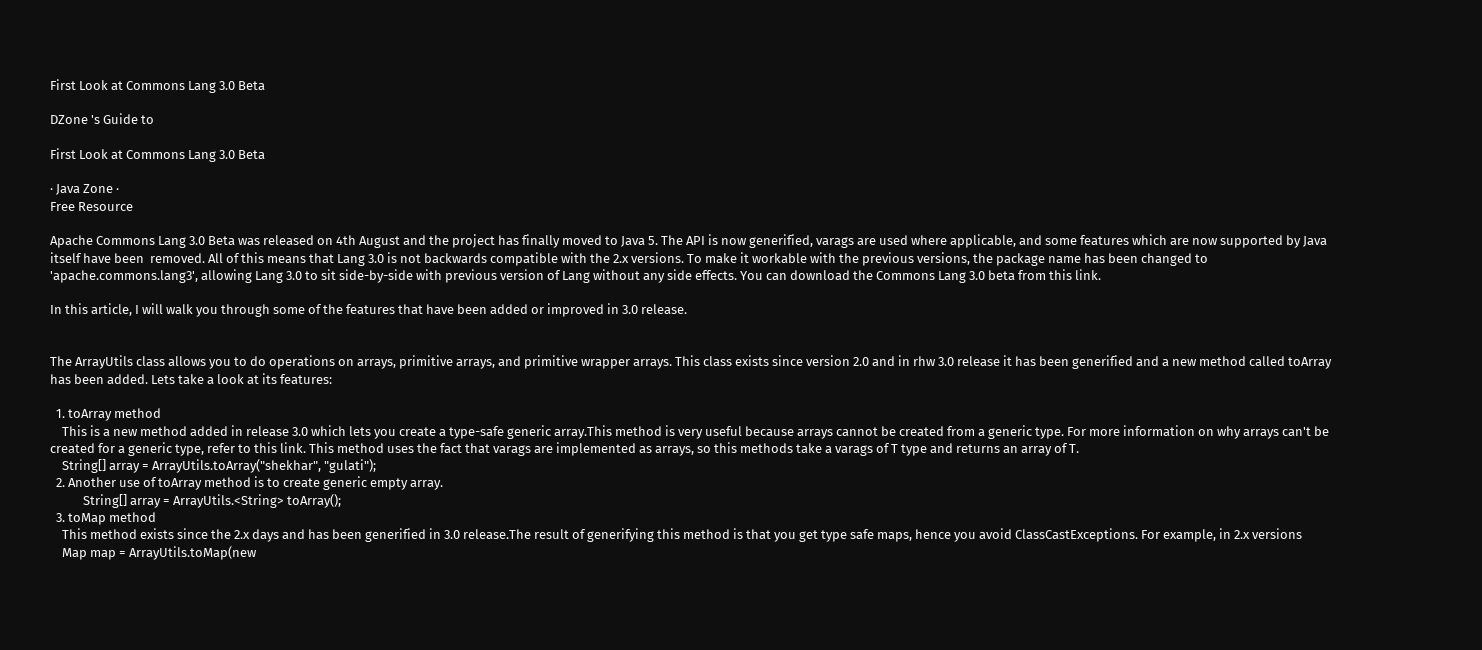First Look at Commons Lang 3.0 Beta

DZone 's Guide to

First Look at Commons Lang 3.0 Beta

· Java Zone ·
Free Resource

Apache Commons Lang 3.0 Beta was released on 4th August and the project has finally moved to Java 5. The API is now generified, varags are used where applicable, and some features which are now supported by Java itself have been  removed. All of this means that Lang 3.0 is not backwards compatible with the 2.x versions. To make it workable with the previous versions, the package name has been changed to 'apache.commons.lang3', allowing Lang 3.0 to sit side-by-side with previous version of Lang without any side effects. You can download the Commons Lang 3.0 beta from this link.

In this article, I will walk you through some of the features that have been added or improved in 3.0 release.


The ArrayUtils class allows you to do operations on arrays, primitive arrays, and primitive wrapper arrays. This class exists since version 2.0 and in rhw 3.0 release it has been generified and a new method called toArray has been added. Lets take a look at its features:

  1. toArray method
    This is a new method added in release 3.0 which lets you create a type-safe generic array.This method is very useful because arrays cannot be created from a generic type. For more information on why arrays can't be created for a generic type, refer to this link. This method uses the fact that varags are implemented as arrays, so this methods take a varags of T type and returns an array of T.
    String[] array = ArrayUtils.toArray("shekhar", "gulati");
  2. Another use of toArray method is to create generic empty array.
           String[] array = ArrayUtils.<String> toArray();
  3. toMap method
    This method exists since the 2.x days and has been generified in 3.0 release.The result of generifying this method is that you get type safe maps, hence you avoid ClassCastExceptions. For example, in 2.x versions
    Map map = ArrayUtils.toMap(new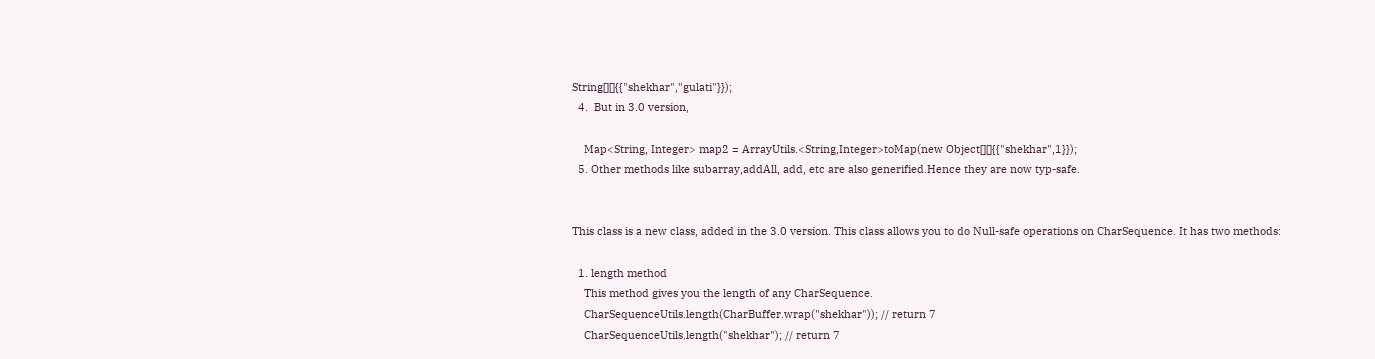String[][]{{"shekhar","gulati"}});
  4.  But in 3.0 version,

    Map<String, Integer> map2 = ArrayUtils.<String,Integer>toMap(new Object[][]{{"shekhar",1}});
  5. Other methods like subarray,addAll, add, etc are also generified.Hence they are now typ-safe.


This class is a new class, added in the 3.0 version. This class allows you to do Null-safe operations on CharSequence. It has two methods:

  1. length method
    This method gives you the length of any CharSequence.
    CharSequenceUtils.length(CharBuffer.wrap("shekhar")); // return 7
    CharSequenceUtils.length("shekhar"); // return 7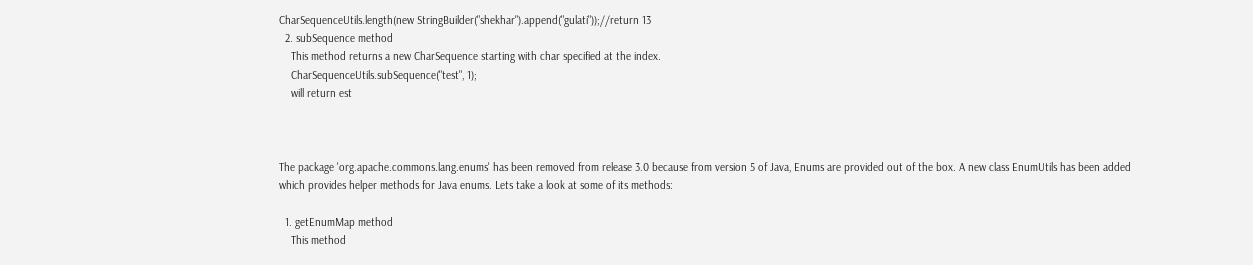CharSequenceUtils.length(new StringBuilder("shekhar").append("gulati"));//return 13
  2. subSequence method
    This method returns a new CharSequence starting with char specified at the index.
    CharSequenceUtils.subSequence("test", 1);
    will return est



The package 'org.apache.commons.lang.enums' has been removed from release 3.0 because from version 5 of Java, Enums are provided out of the box. A new class EnumUtils has been added which provides helper methods for Java enums. Lets take a look at some of its methods:

  1. getEnumMap method
    This method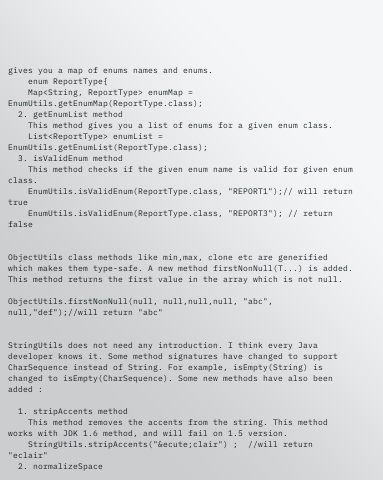gives you a map of enums names and enums.
    enum ReportType{
    Map<String, ReportType> enumMap = EnumUtils.getEnumMap(ReportType.class);
  2. getEnumList method
    This method gives you a list of enums for a given enum class.
    List<ReportType> enumList = EnumUtils.getEnumList(ReportType.class);
  3. isValidEnum method
    This method checks if the given enum name is valid for given enum class.
    EnumUtils.isValidEnum(ReportType.class, "REPORT1");// will return true
    EnumUtils.isValidEnum(ReportType.class, "REPORT3"); // return false


ObjectUtils class methods like min,max, clone etc are generified which makes them type-safe. A new method firstNonNull(T...) is added. This method returns the first value in the array which is not null.

ObjectUtils.firstNonNull(null, null,null,null, "abc", null,"def");//will return "abc"


StringUtils does not need any introduction. I think every Java developer knows it. Some method signatures have changed to support CharSequence instead of String. For example, isEmpty(String) is changed to isEmpty(CharSequence). Some new methods have also been added :

  1. stripAccents method
    This method removes the accents from the string. This method works with JDK 1.6 method, and will fail on 1.5 version.
    StringUtils.stripAccents("&ecute;clair") ;  //will return "eclair"
  2. normalizeSpace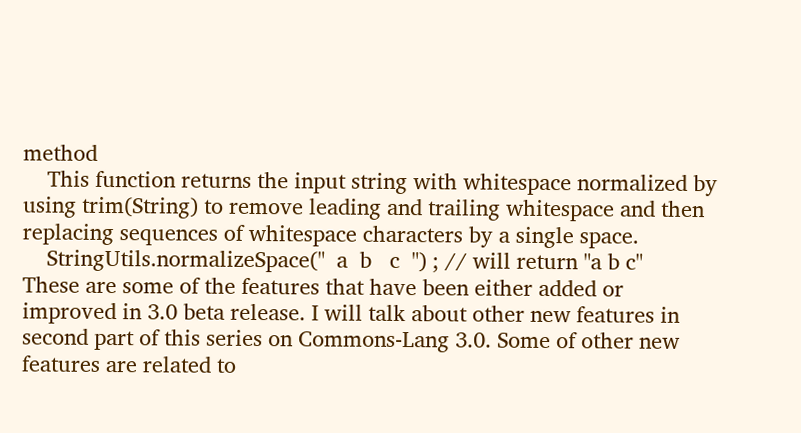method
    This function returns the input string with whitespace normalized by using trim(String) to remove leading and trailing whitespace and then replacing sequences of whitespace characters by a single space.
    StringUtils.normalizeSpace("  a  b   c  ") ; // will return "a b c"
These are some of the features that have been either added or improved in 3.0 beta release. I will talk about other new features in second part of this series on Commons-Lang 3.0. Some of other new features are related to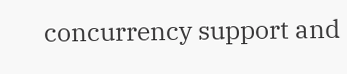concurrency support and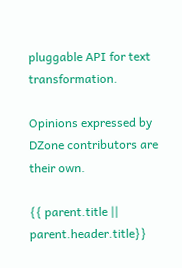pluggable API for text transformation.

Opinions expressed by DZone contributors are their own.

{{ parent.title || parent.header.title}}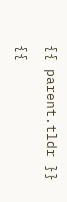{{ parent.tldr }}

{{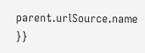parent.urlSource.name }}